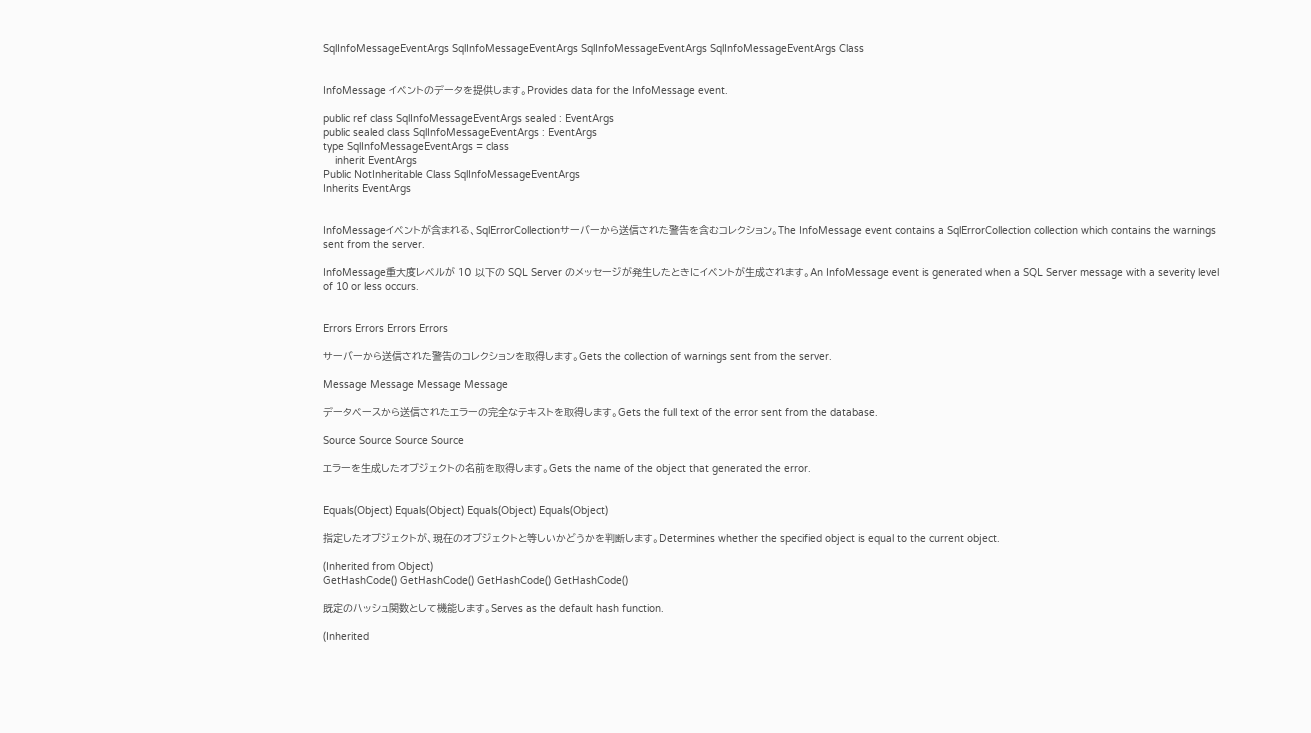SqlInfoMessageEventArgs SqlInfoMessageEventArgs SqlInfoMessageEventArgs SqlInfoMessageEventArgs Class


InfoMessage イベントのデータを提供します。Provides data for the InfoMessage event.

public ref class SqlInfoMessageEventArgs sealed : EventArgs
public sealed class SqlInfoMessageEventArgs : EventArgs
type SqlInfoMessageEventArgs = class
    inherit EventArgs
Public NotInheritable Class SqlInfoMessageEventArgs
Inherits EventArgs


InfoMessageイベントが含まれる、SqlErrorCollectionサーバーから送信された警告を含むコレクション。The InfoMessage event contains a SqlErrorCollection collection which contains the warnings sent from the server.

InfoMessage重大度レベルが 10 以下の SQL Server のメッセージが発生したときにイベントが生成されます。An InfoMessage event is generated when a SQL Server message with a severity level of 10 or less occurs.


Errors Errors Errors Errors

サーバーから送信された警告のコレクションを取得します。Gets the collection of warnings sent from the server.

Message Message Message Message

データベースから送信されたエラーの完全なテキストを取得します。Gets the full text of the error sent from the database.

Source Source Source Source

エラーを生成したオブジェクトの名前を取得します。Gets the name of the object that generated the error.


Equals(Object) Equals(Object) Equals(Object) Equals(Object)

指定したオブジェクトが、現在のオブジェクトと等しいかどうかを判断します。Determines whether the specified object is equal to the current object.

(Inherited from Object)
GetHashCode() GetHashCode() GetHashCode() GetHashCode()

既定のハッシュ関数として機能します。Serves as the default hash function.

(Inherited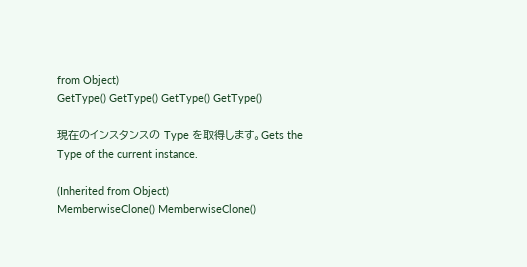from Object)
GetType() GetType() GetType() GetType()

現在のインスタンスの Type を取得します。Gets the Type of the current instance.

(Inherited from Object)
MemberwiseClone() MemberwiseClone()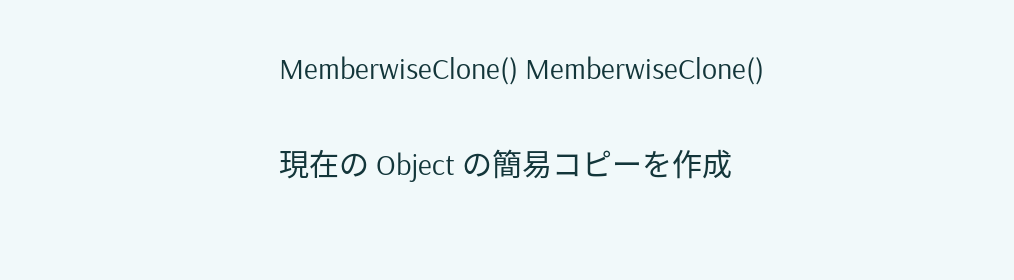MemberwiseClone() MemberwiseClone()

現在の Object の簡易コピーを作成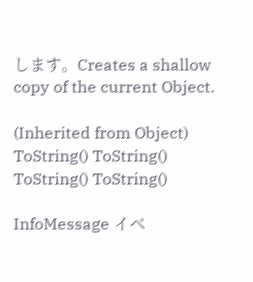します。Creates a shallow copy of the current Object.

(Inherited from Object)
ToString() ToString() ToString() ToString()

InfoMessage イベ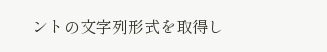ントの文字列形式を取得し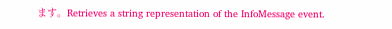ます。Retrieves a string representation of the InfoMessage event.